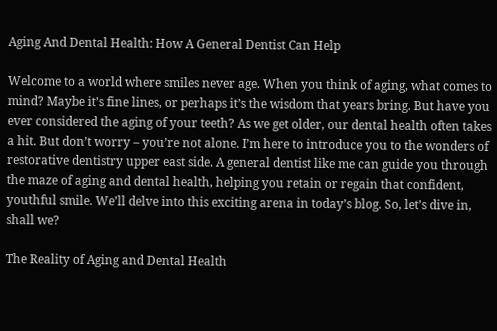Aging And Dental Health: How A General Dentist Can Help

Welcome to a world where smiles never age. When you think of aging, what comes to mind? Maybe it’s fine lines, or perhaps it’s the wisdom that years bring. But have you ever considered the aging of your teeth? As we get older, our dental health often takes a hit. But don’t worry – you’re not alone. I’m here to introduce you to the wonders of restorative dentistry upper east side. A general dentist like me can guide you through the maze of aging and dental health, helping you retain or regain that confident, youthful smile. We’ll delve into this exciting arena in today’s blog. So, let’s dive in, shall we?

The Reality of Aging and Dental Health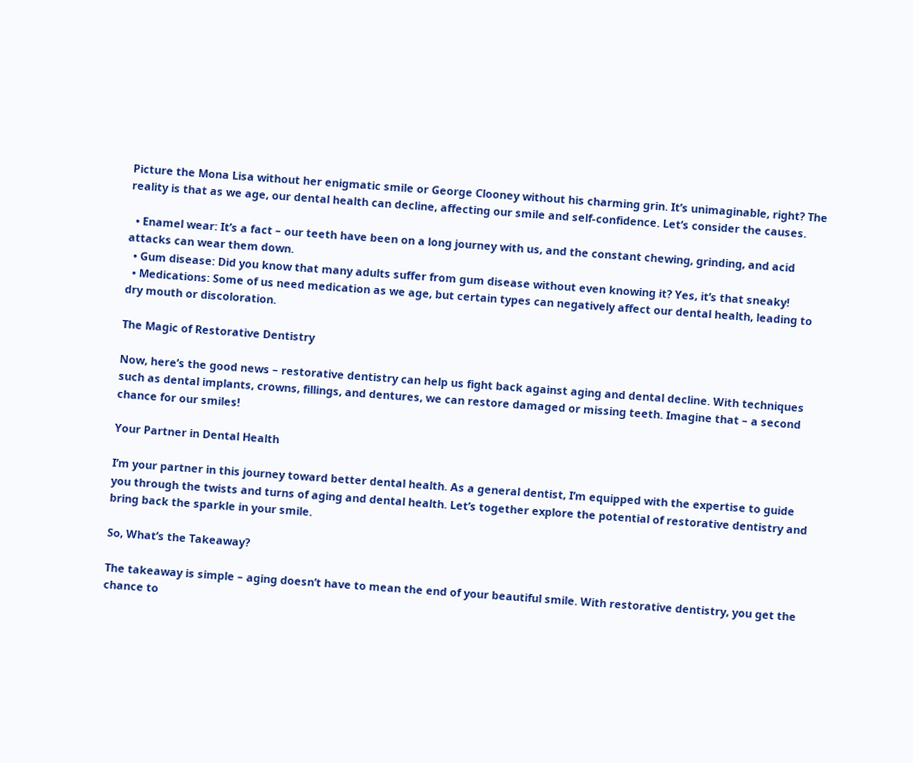Picture the Mona Lisa without her enigmatic smile or George Clooney without his charming grin. It’s unimaginable, right? The reality is that as we age, our dental health can decline, affecting our smile and self-confidence. Let’s consider the causes.

  • Enamel wear: It’s a fact – our teeth have been on a long journey with us, and the constant chewing, grinding, and acid attacks can wear them down.
  • Gum disease: Did you know that many adults suffer from gum disease without even knowing it? Yes, it’s that sneaky!
  • Medications: Some of us need medication as we age, but certain types can negatively affect our dental health, leading to dry mouth or discoloration.

The Magic of Restorative Dentistry

Now, here’s the good news – restorative dentistry can help us fight back against aging and dental decline. With techniques such as dental implants, crowns, fillings, and dentures, we can restore damaged or missing teeth. Imagine that – a second chance for our smiles!

Your Partner in Dental Health

I’m your partner in this journey toward better dental health. As a general dentist, I’m equipped with the expertise to guide you through the twists and turns of aging and dental health. Let’s together explore the potential of restorative dentistry and bring back the sparkle in your smile.

So, What’s the Takeaway?

The takeaway is simple – aging doesn’t have to mean the end of your beautiful smile. With restorative dentistry, you get the chance to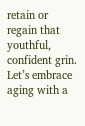retain or regain that youthful, confident grin. Let’s embrace aging with a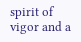spirit of vigor and a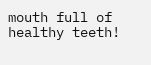mouth full of healthy teeth!